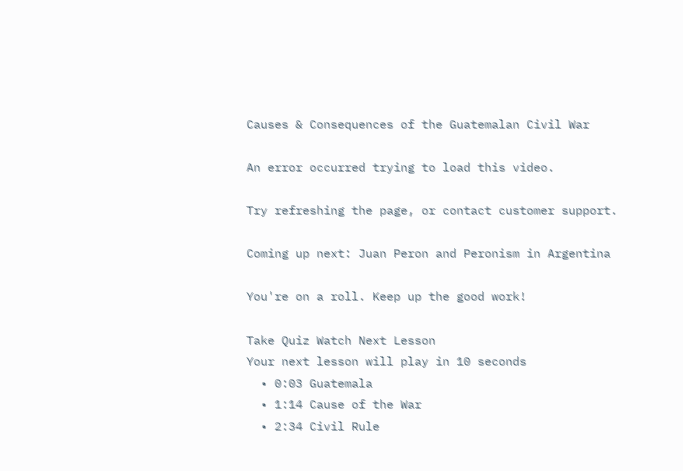Causes & Consequences of the Guatemalan Civil War

An error occurred trying to load this video.

Try refreshing the page, or contact customer support.

Coming up next: Juan Peron and Peronism in Argentina

You're on a roll. Keep up the good work!

Take Quiz Watch Next Lesson
Your next lesson will play in 10 seconds
  • 0:03 Guatemala
  • 1:14 Cause of the War
  • 2:34 Civil Rule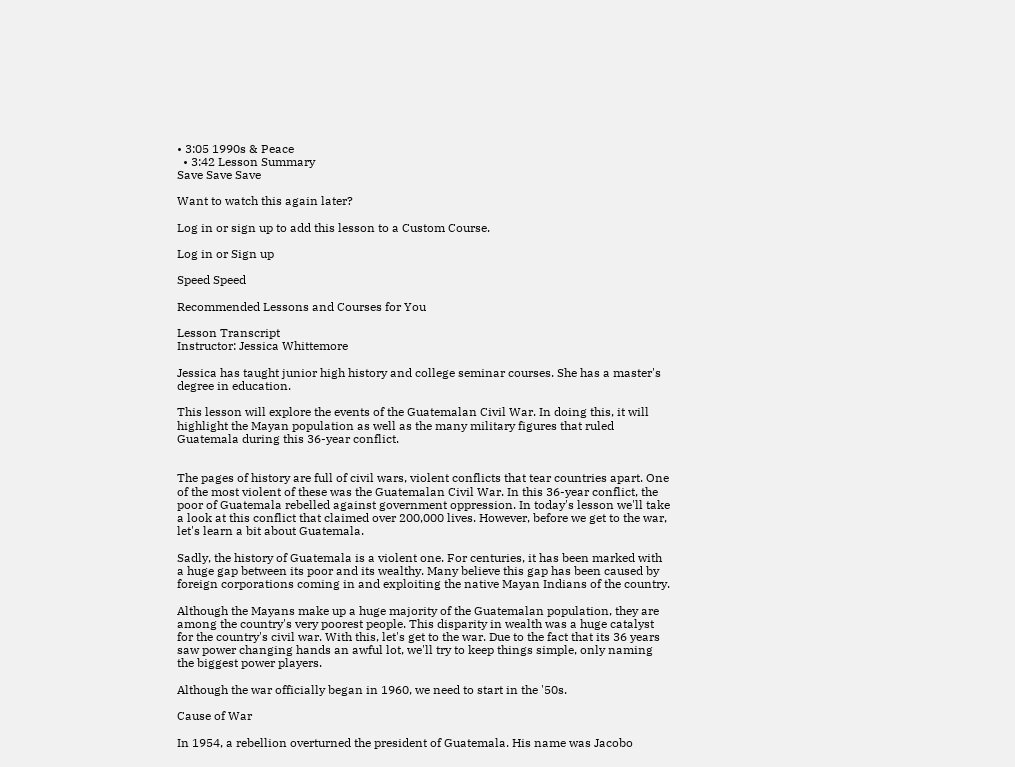• 3:05 1990s & Peace
  • 3:42 Lesson Summary
Save Save Save

Want to watch this again later?

Log in or sign up to add this lesson to a Custom Course.

Log in or Sign up

Speed Speed

Recommended Lessons and Courses for You

Lesson Transcript
Instructor: Jessica Whittemore

Jessica has taught junior high history and college seminar courses. She has a master's degree in education.

This lesson will explore the events of the Guatemalan Civil War. In doing this, it will highlight the Mayan population as well as the many military figures that ruled Guatemala during this 36-year conflict.


The pages of history are full of civil wars, violent conflicts that tear countries apart. One of the most violent of these was the Guatemalan Civil War. In this 36-year conflict, the poor of Guatemala rebelled against government oppression. In today's lesson we'll take a look at this conflict that claimed over 200,000 lives. However, before we get to the war, let's learn a bit about Guatemala.

Sadly, the history of Guatemala is a violent one. For centuries, it has been marked with a huge gap between its poor and its wealthy. Many believe this gap has been caused by foreign corporations coming in and exploiting the native Mayan Indians of the country.

Although the Mayans make up a huge majority of the Guatemalan population, they are among the country's very poorest people. This disparity in wealth was a huge catalyst for the country's civil war. With this, let's get to the war. Due to the fact that its 36 years saw power changing hands an awful lot, we'll try to keep things simple, only naming the biggest power players.

Although the war officially began in 1960, we need to start in the '50s.

Cause of War

In 1954, a rebellion overturned the president of Guatemala. His name was Jacobo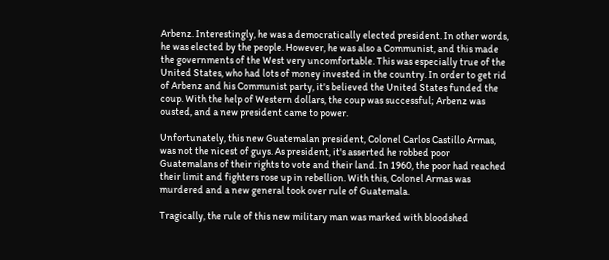Arbenz. Interestingly, he was a democratically elected president. In other words, he was elected by the people. However, he was also a Communist, and this made the governments of the West very uncomfortable. This was especially true of the United States, who had lots of money invested in the country. In order to get rid of Arbenz and his Communist party, it's believed the United States funded the coup. With the help of Western dollars, the coup was successful; Arbenz was ousted, and a new president came to power.

Unfortunately, this new Guatemalan president, Colonel Carlos Castillo Armas, was not the nicest of guys. As president, it's asserted he robbed poor Guatemalans of their rights to vote and their land. In 1960, the poor had reached their limit and fighters rose up in rebellion. With this, Colonel Armas was murdered and a new general took over rule of Guatemala.

Tragically, the rule of this new military man was marked with bloodshed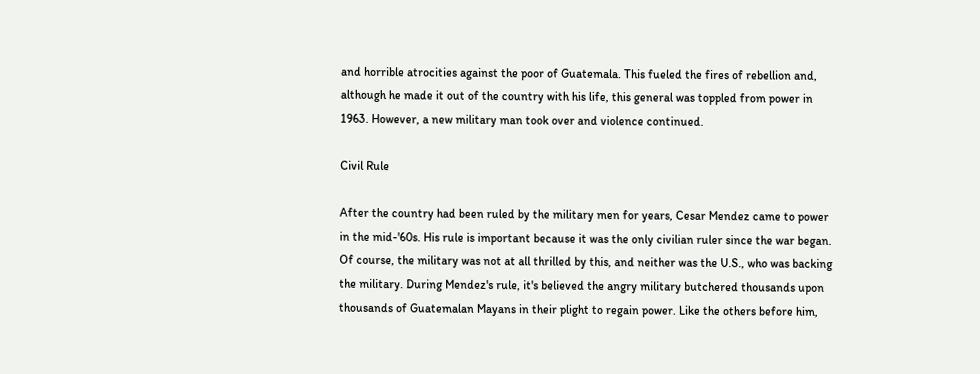and horrible atrocities against the poor of Guatemala. This fueled the fires of rebellion and, although he made it out of the country with his life, this general was toppled from power in 1963. However, a new military man took over and violence continued.

Civil Rule

After the country had been ruled by the military men for years, Cesar Mendez came to power in the mid-'60s. His rule is important because it was the only civilian ruler since the war began. Of course, the military was not at all thrilled by this, and neither was the U.S., who was backing the military. During Mendez's rule, it's believed the angry military butchered thousands upon thousands of Guatemalan Mayans in their plight to regain power. Like the others before him,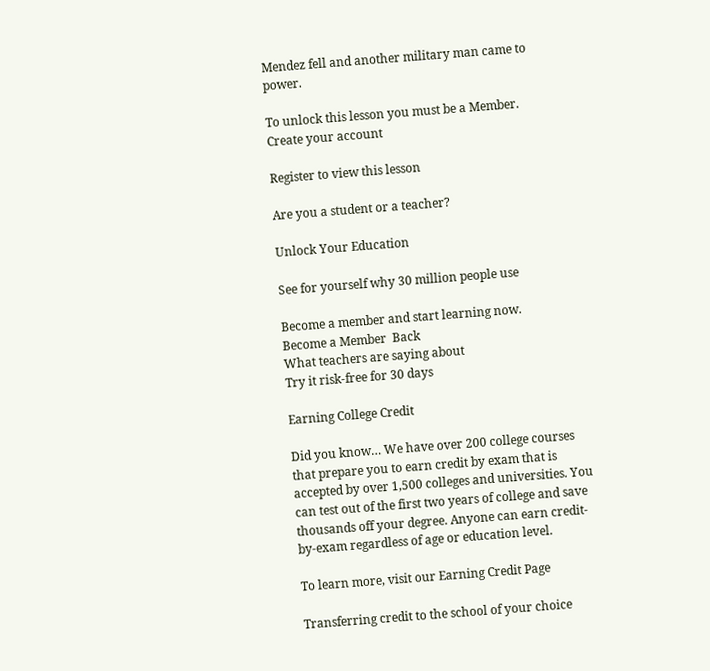Mendez fell and another military man came to power.

To unlock this lesson you must be a Member.
Create your account

Register to view this lesson

Are you a student or a teacher?

Unlock Your Education

See for yourself why 30 million people use

Become a member and start learning now.
Become a Member  Back
What teachers are saying about
Try it risk-free for 30 days

Earning College Credit

Did you know… We have over 200 college courses that prepare you to earn credit by exam that is accepted by over 1,500 colleges and universities. You can test out of the first two years of college and save thousands off your degree. Anyone can earn credit-by-exam regardless of age or education level.

To learn more, visit our Earning Credit Page

Transferring credit to the school of your choice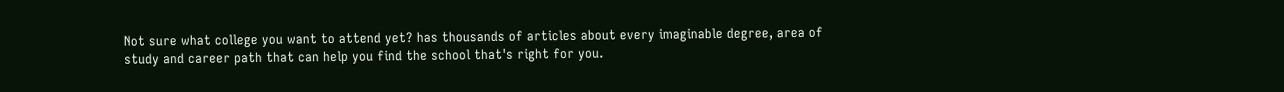Not sure what college you want to attend yet? has thousands of articles about every imaginable degree, area of study and career path that can help you find the school that's right for you.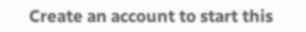Create an account to start this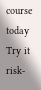course today
Try it risk-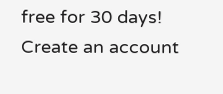free for 30 days!
Create an account